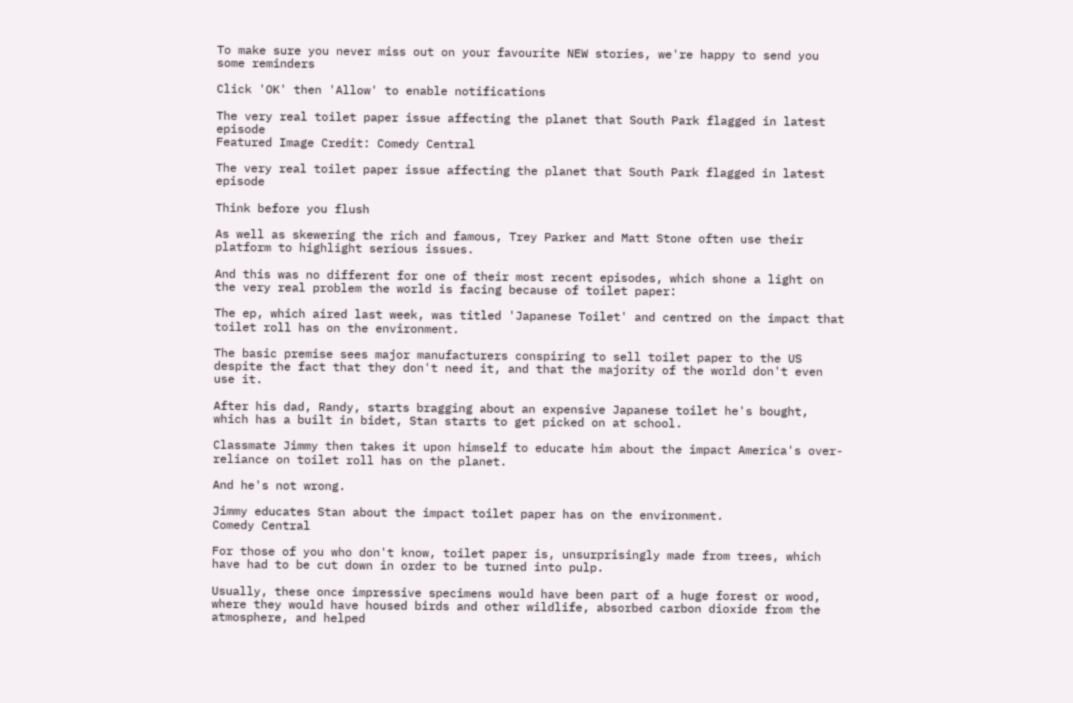To make sure you never miss out on your favourite NEW stories, we're happy to send you some reminders

Click 'OK' then 'Allow' to enable notifications

The very real toilet paper issue affecting the planet that South Park flagged in latest episode
Featured Image Credit: Comedy Central

The very real toilet paper issue affecting the planet that South Park flagged in latest episode

Think before you flush

As well as skewering the rich and famous, Trey Parker and Matt Stone often use their platform to highlight serious issues.

And this was no different for one of their most recent episodes, which shone a light on the very real problem the world is facing because of toilet paper:

The ep, which aired last week, was titled 'Japanese Toilet' and centred on the impact that toilet roll has on the environment.

The basic premise sees major manufacturers conspiring to sell toilet paper to the US despite the fact that they don't need it, and that the majority of the world don't even use it.

After his dad, Randy, starts bragging about an expensive Japanese toilet he's bought, which has a built in bidet, Stan starts to get picked on at school.

Classmate Jimmy then takes it upon himself to educate him about the impact America's over-reliance on toilet roll has on the planet.

And he's not wrong.

Jimmy educates Stan about the impact toilet paper has on the environment.
Comedy Central

For those of you who don't know, toilet paper is, unsurprisingly made from trees, which have had to be cut down in order to be turned into pulp.

Usually, these once impressive specimens would have been part of a huge forest or wood, where they would have housed birds and other wildlife, absorbed carbon dioxide from the atmosphere, and helped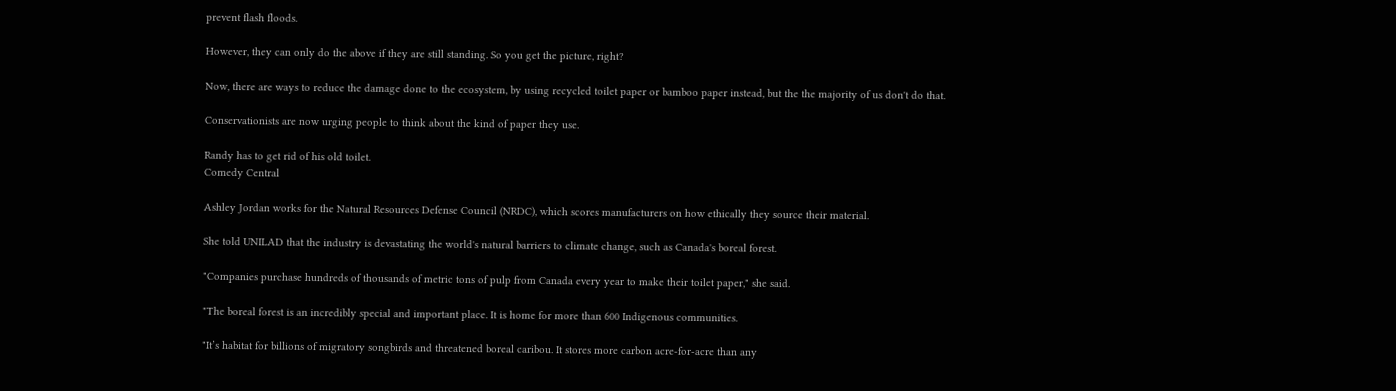prevent flash floods.

However, they can only do the above if they are still standing. So you get the picture, right?

Now, there are ways to reduce the damage done to the ecosystem, by using recycled toilet paper or bamboo paper instead, but the the majority of us don't do that.

Conservationists are now urging people to think about the kind of paper they use.

Randy has to get rid of his old toilet.
Comedy Central

Ashley Jordan works for the Natural Resources Defense Council (NRDC), which scores manufacturers on how ethically they source their material.

She told UNILAD that the industry is devastating the world's natural barriers to climate change, such as Canada's boreal forest.

"Companies purchase hundreds of thousands of metric tons of pulp from Canada every year to make their toilet paper," she said.

"The boreal forest is an incredibly special and important place. It is home for more than 600 Indigenous communities.

"It’s habitat for billions of migratory songbirds and threatened boreal caribou. It stores more carbon acre-for-acre than any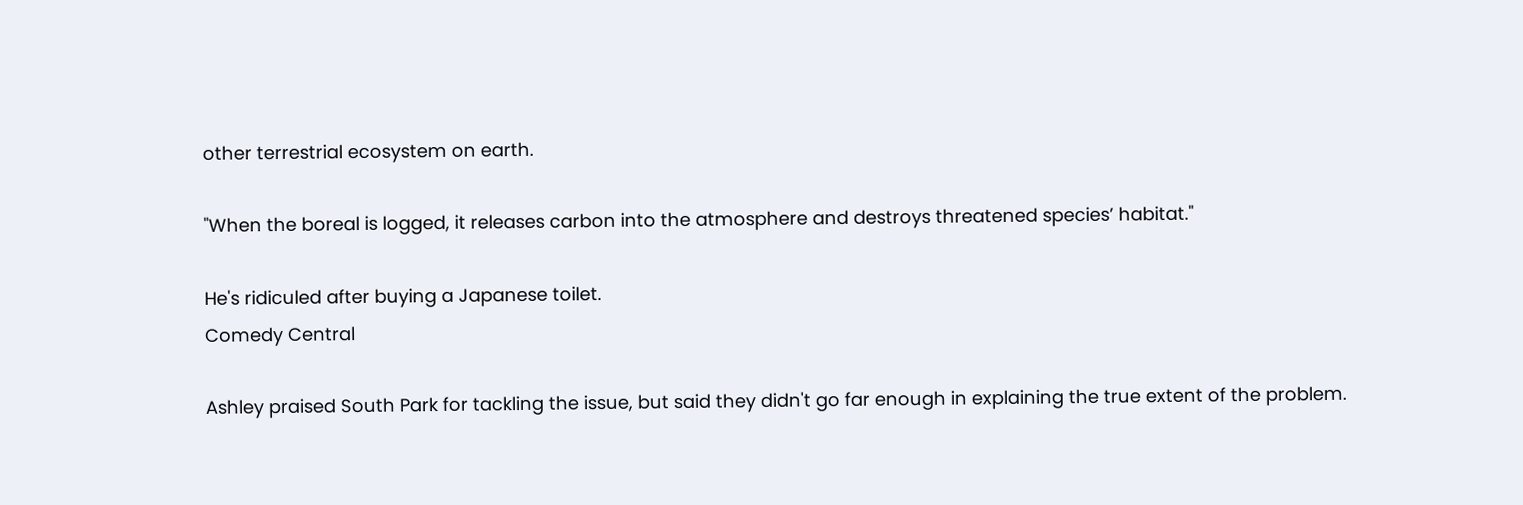other terrestrial ecosystem on earth.

"When the boreal is logged, it releases carbon into the atmosphere and destroys threatened species’ habitat."

He's ridiculed after buying a Japanese toilet.
Comedy Central

Ashley praised South Park for tackling the issue, but said they didn't go far enough in explaining the true extent of the problem.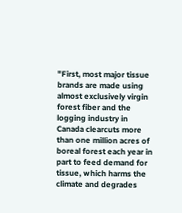"First, most major tissue brands are made using almost exclusively virgin forest fiber and the logging industry in Canada clearcuts more than one million acres of boreal forest each year in part to feed demand for tissue, which harms the climate and degrades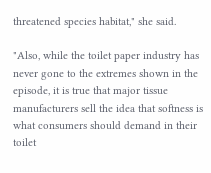threatened species habitat," she said.

"Also, while the toilet paper industry has never gone to the extremes shown in the episode, it is true that major tissue manufacturers sell the idea that softness is what consumers should demand in their toilet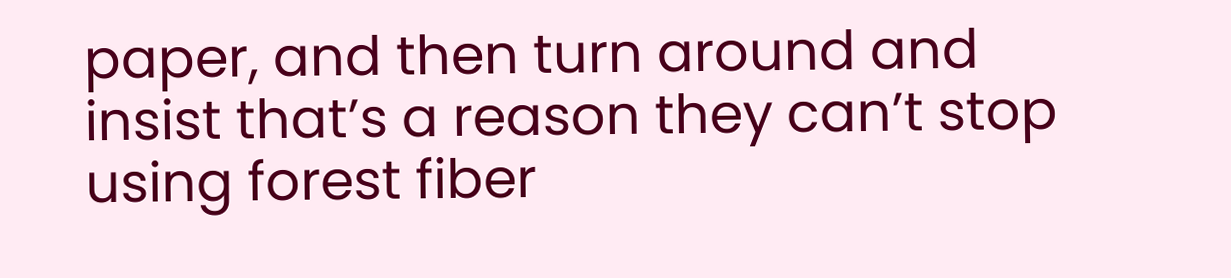paper, and then turn around and insist that’s a reason they can’t stop using forest fiber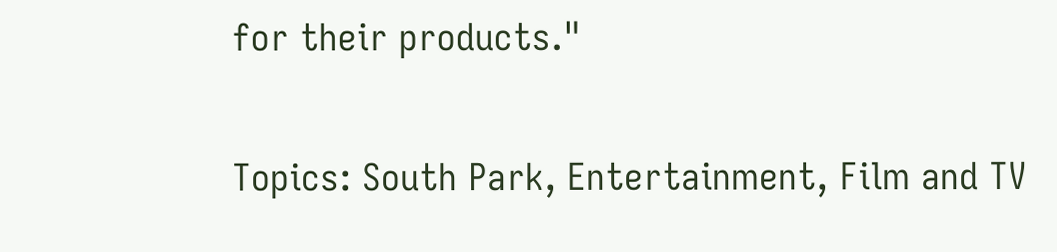for their products."

Topics: South Park, Entertainment, Film and TV